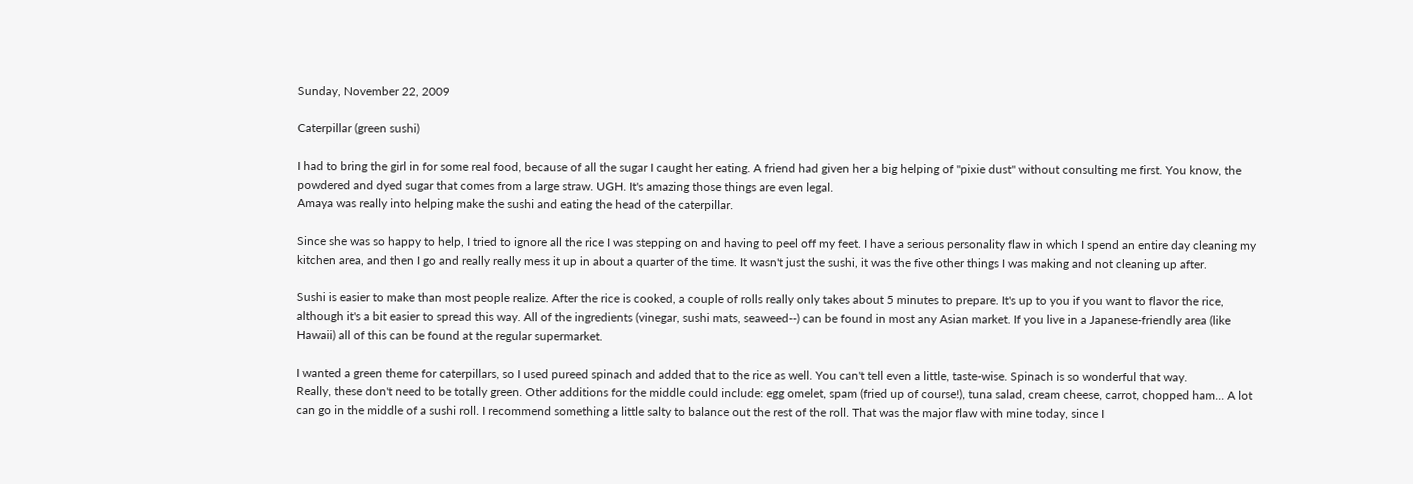Sunday, November 22, 2009

Caterpillar (green sushi)

I had to bring the girl in for some real food, because of all the sugar I caught her eating. A friend had given her a big helping of "pixie dust" without consulting me first. You know, the powdered and dyed sugar that comes from a large straw. UGH. It's amazing those things are even legal.
Amaya was really into helping make the sushi and eating the head of the caterpillar.

Since she was so happy to help, I tried to ignore all the rice I was stepping on and having to peel off my feet. I have a serious personality flaw in which I spend an entire day cleaning my kitchen area, and then I go and really really mess it up in about a quarter of the time. It wasn't just the sushi, it was the five other things I was making and not cleaning up after.

Sushi is easier to make than most people realize. After the rice is cooked, a couple of rolls really only takes about 5 minutes to prepare. It's up to you if you want to flavor the rice, although it's a bit easier to spread this way. All of the ingredients (vinegar, sushi mats, seaweed--) can be found in most any Asian market. If you live in a Japanese-friendly area (like Hawaii) all of this can be found at the regular supermarket.

I wanted a green theme for caterpillars, so I used pureed spinach and added that to the rice as well. You can't tell even a little, taste-wise. Spinach is so wonderful that way.
Really, these don't need to be totally green. Other additions for the middle could include: egg omelet, spam (fried up of course!), tuna salad, cream cheese, carrot, chopped ham... A lot can go in the middle of a sushi roll. I recommend something a little salty to balance out the rest of the roll. That was the major flaw with mine today, since I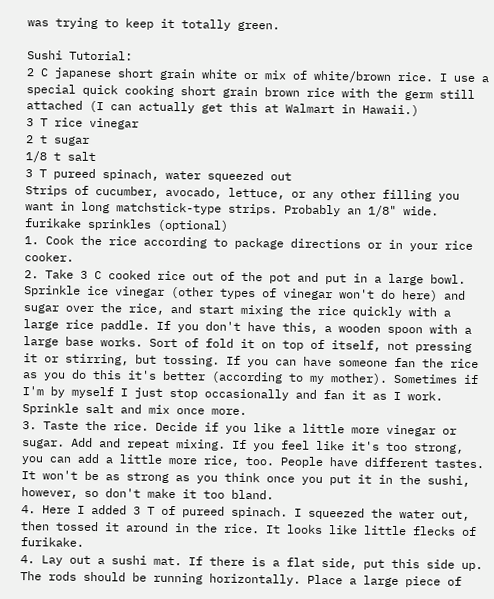was trying to keep it totally green.

Sushi Tutorial:
2 C japanese short grain white or mix of white/brown rice. I use a special quick cooking short grain brown rice with the germ still attached (I can actually get this at Walmart in Hawaii.)
3 T rice vinegar
2 t sugar
1/8 t salt
3 T pureed spinach, water squeezed out
Strips of cucumber, avocado, lettuce, or any other filling you want in long matchstick-type strips. Probably an 1/8" wide.
furikake sprinkles (optional)
1. Cook the rice according to package directions or in your rice cooker.
2. Take 3 C cooked rice out of the pot and put in a large bowl. Sprinkle ice vinegar (other types of vinegar won't do here) and sugar over the rice, and start mixing the rice quickly with a large rice paddle. If you don't have this, a wooden spoon with a large base works. Sort of fold it on top of itself, not pressing it or stirring, but tossing. If you can have someone fan the rice as you do this it's better (according to my mother). Sometimes if I'm by myself I just stop occasionally and fan it as I work. Sprinkle salt and mix once more.
3. Taste the rice. Decide if you like a little more vinegar or sugar. Add and repeat mixing. If you feel like it's too strong, you can add a little more rice, too. People have different tastes. It won't be as strong as you think once you put it in the sushi, however, so don't make it too bland.
4. Here I added 3 T of pureed spinach. I squeezed the water out, then tossed it around in the rice. It looks like little flecks of furikake.
4. Lay out a sushi mat. If there is a flat side, put this side up. The rods should be running horizontally. Place a large piece of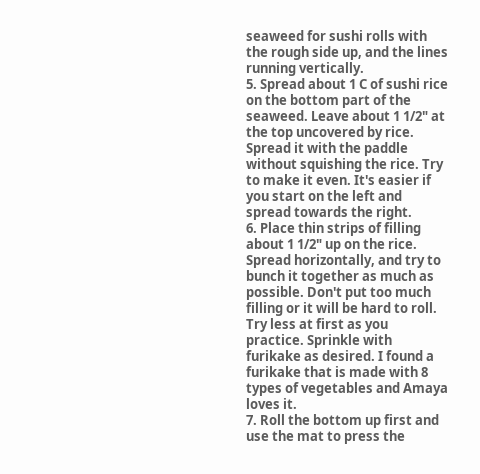seaweed for sushi rolls with the rough side up, and the lines running vertically.
5. Spread about 1 C of sushi rice on the bottom part of the seaweed. Leave about 1 1/2" at the top uncovered by rice. Spread it with the paddle without squishing the rice. Try to make it even. It's easier if you start on the left and spread towards the right.
6. Place thin strips of filling about 1 1/2" up on the rice. Spread horizontally, and try to bunch it together as much as possible. Don't put too much filling or it will be hard to roll. Try less at first as you practice. Sprinkle with furikake as desired. I found a furikake that is made with 8 types of vegetables and Amaya loves it.
7. Roll the bottom up first and use the mat to press the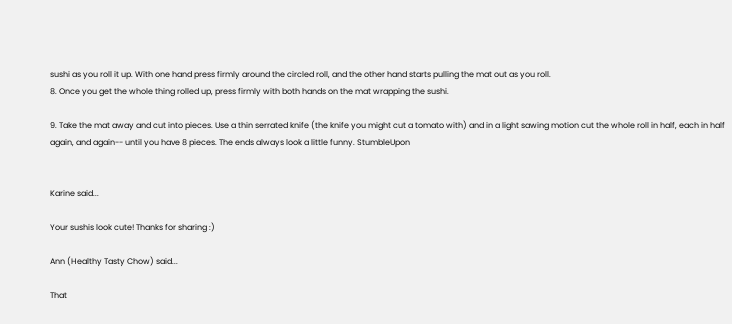sushi as you roll it up. With one hand press firmly around the circled roll, and the other hand starts pulling the mat out as you roll.
8. Once you get the whole thing rolled up, press firmly with both hands on the mat wrapping the sushi.

9. Take the mat away and cut into pieces. Use a thin serrated knife (the knife you might cut a tomato with) and in a light sawing motion cut the whole roll in half, each in half again, and again-- until you have 8 pieces. The ends always look a little funny. StumbleUpon


Karine said...

Your sushis look cute! Thanks for sharing :)

Ann (Healthy Tasty Chow) said...

That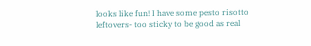looks like fun! I have some pesto risotto leftovers- too sticky to be good as real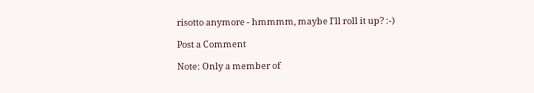risotto anymore - hmmmm, maybe I'll roll it up? :-)

Post a Comment

Note: Only a member of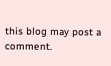this blog may post a comment.